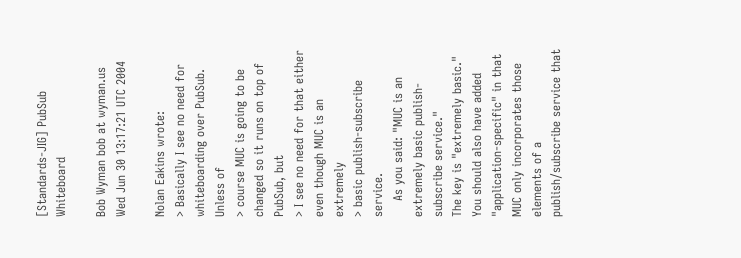[Standards-JIG] PubSub Whiteboard

Bob Wyman bob at wyman.us
Wed Jun 30 13:17:21 UTC 2004

Nolan Eakins wrote:
> Basically I see no need for whiteboarding over PubSub. Unless of
> course MUC is going to be changed so it runs on top of PubSub, but
> I see no need for that either even though MUC is an extremely
> basic publish-subscribe service.
    As you said: "MUC is an extremely basic publish-subscribe service."
The key is "extremely basic." You should also have added
"application-specific" in that MUC only incorporates those elements of a
publish/subscribe service that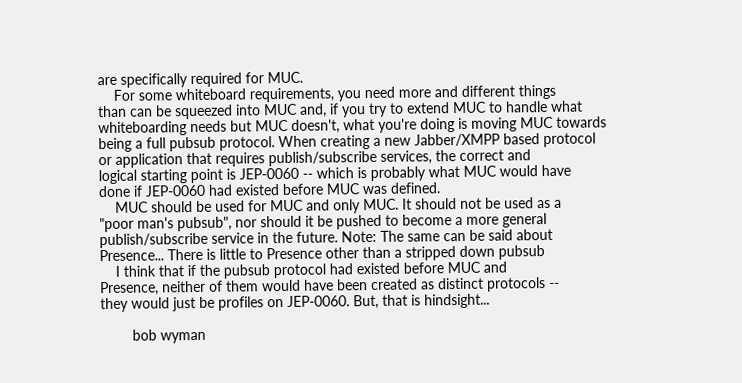are specifically required for MUC.
    For some whiteboard requirements, you need more and different things
than can be squeezed into MUC and, if you try to extend MUC to handle what
whiteboarding needs but MUC doesn't, what you're doing is moving MUC towards
being a full pubsub protocol. When creating a new Jabber/XMPP based protocol
or application that requires publish/subscribe services, the correct and
logical starting point is JEP-0060 -- which is probably what MUC would have
done if JEP-0060 had existed before MUC was defined.
    MUC should be used for MUC and only MUC. It should not be used as a
"poor man's pubsub", nor should it be pushed to become a more general
publish/subscribe service in the future. Note: The same can be said about
Presence... There is little to Presence other than a stripped down pubsub
    I think that if the pubsub protocol had existed before MUC and
Presence, neither of them would have been created as distinct protocols --
they would just be profiles on JEP-0060. But, that is hindsight...

        bob wyman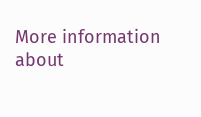More information about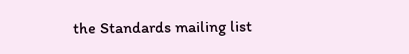the Standards mailing list